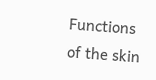Functions of the skin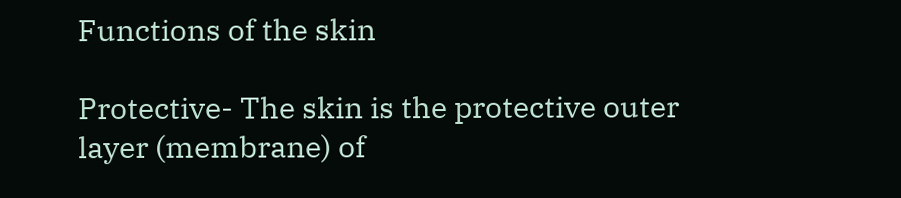Functions of the skin

Protective- The skin is the protective outer layer (membrane) of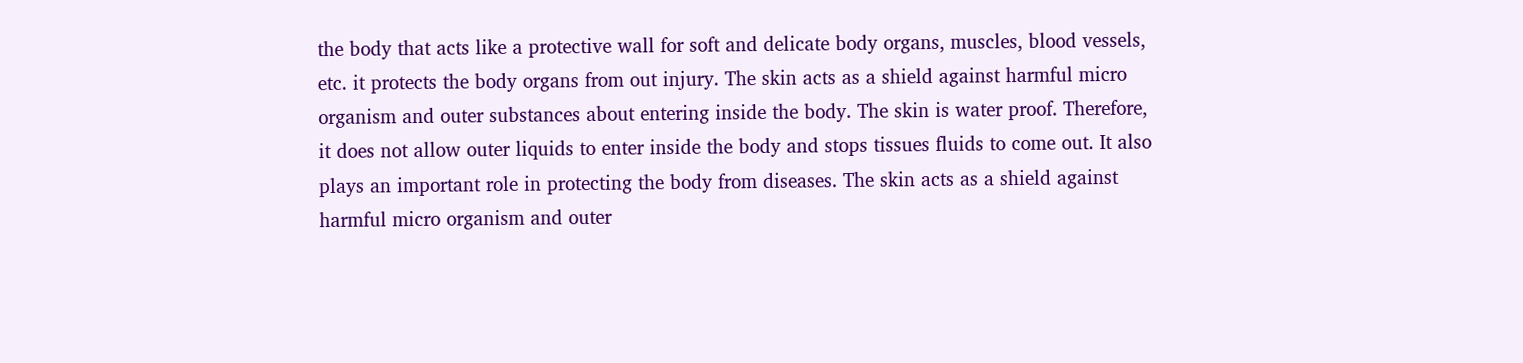the body that acts like a protective wall for soft and delicate body organs, muscles, blood vessels, etc. it protects the body organs from out injury. The skin acts as a shield against harmful micro organism and outer substances about entering inside the body. The skin is water proof. Therefore, it does not allow outer liquids to enter inside the body and stops tissues fluids to come out. It also plays an important role in protecting the body from diseases. The skin acts as a shield against harmful micro organism and outer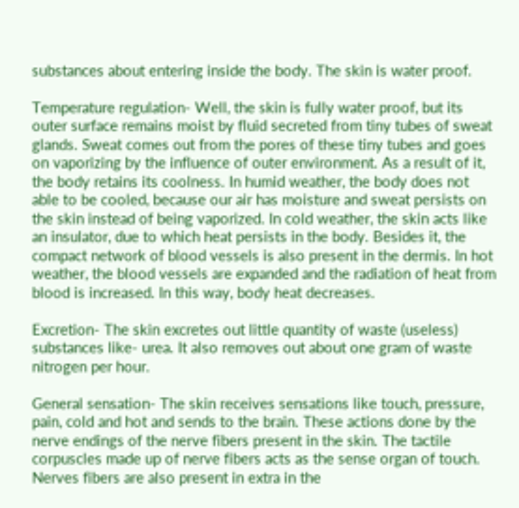substances about entering inside the body. The skin is water proof.

Temperature regulation- Well, the skin is fully water proof, but its outer surface remains moist by fluid secreted from tiny tubes of sweat glands. Sweat comes out from the pores of these tiny tubes and goes on vaporizing by the influence of outer environment. As a result of it, the body retains its coolness. In humid weather, the body does not able to be cooled, because our air has moisture and sweat persists on the skin instead of being vaporized. In cold weather, the skin acts like an insulator, due to which heat persists in the body. Besides it, the compact network of blood vessels is also present in the dermis. In hot weather, the blood vessels are expanded and the radiation of heat from blood is increased. In this way, body heat decreases.

Excretion- The skin excretes out little quantity of waste (useless) substances like- urea. It also removes out about one gram of waste nitrogen per hour.

General sensation- The skin receives sensations like touch, pressure, pain, cold and hot and sends to the brain. These actions done by the nerve endings of the nerve fibers present in the skin. The tactile corpuscles made up of nerve fibers acts as the sense organ of touch. Nerves fibers are also present in extra in the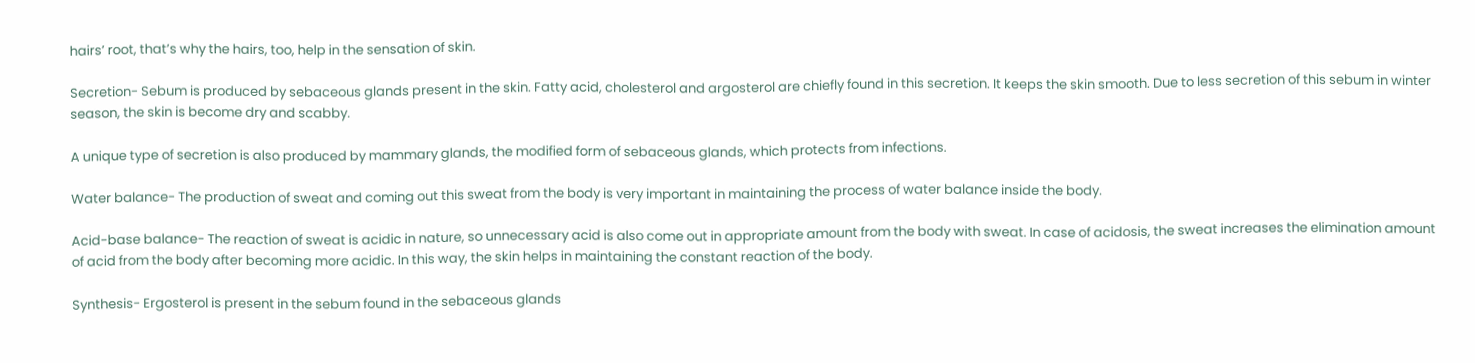hairs’ root, that’s why the hairs, too, help in the sensation of skin.

Secretion- Sebum is produced by sebaceous glands present in the skin. Fatty acid, cholesterol and argosterol are chiefly found in this secretion. It keeps the skin smooth. Due to less secretion of this sebum in winter season, the skin is become dry and scabby.

A unique type of secretion is also produced by mammary glands, the modified form of sebaceous glands, which protects from infections.

Water balance- The production of sweat and coming out this sweat from the body is very important in maintaining the process of water balance inside the body.

Acid-base balance- The reaction of sweat is acidic in nature, so unnecessary acid is also come out in appropriate amount from the body with sweat. In case of acidosis, the sweat increases the elimination amount of acid from the body after becoming more acidic. In this way, the skin helps in maintaining the constant reaction of the body.

Synthesis- Ergosterol is present in the sebum found in the sebaceous glands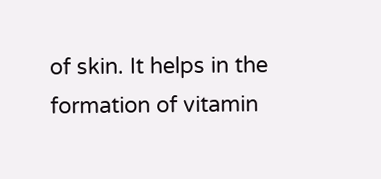of skin. It helps in the formation of vitamin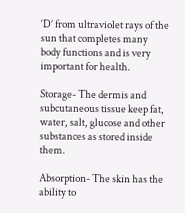‘D’ from ultraviolet rays of the sun that completes many body functions and is very important for health.

Storage- The dermis and subcutaneous tissue keep fat, water, salt, glucose and other substances as stored inside them.

Absorption- The skin has the ability to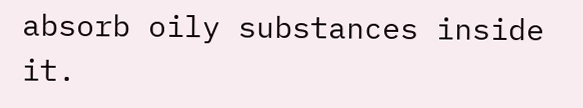absorb oily substances inside it.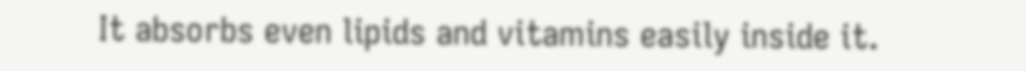It absorbs even lipids and vitamins easily inside it.